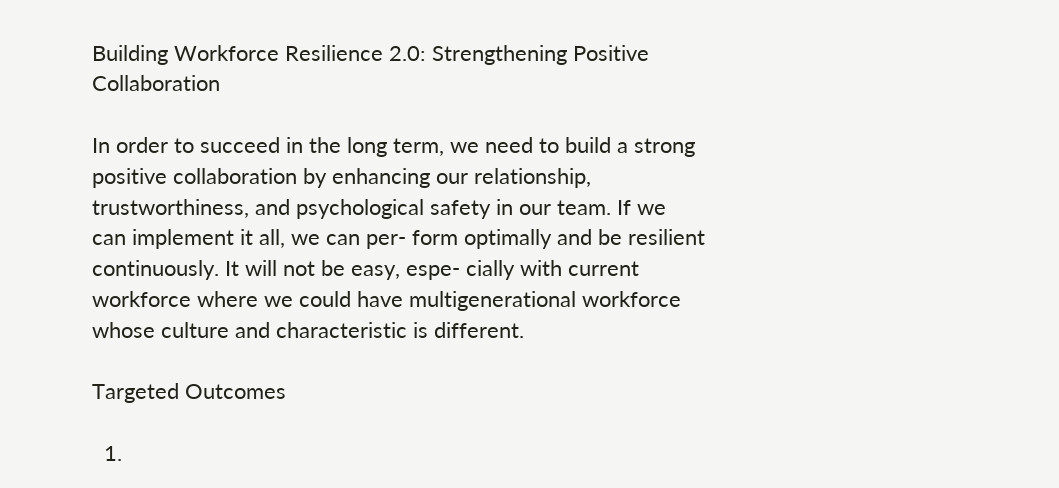Building Workforce Resilience 2.0: Strengthening Positive Collaboration

In order to succeed in the long term, we need to build a strong positive collaboration by enhancing our relationship, trustworthiness, and psychological safety in our team. If we can implement it all, we can per- form optimally and be resilient continuously. It will not be easy, espe- cially with current workforce where we could have multigenerational workforce whose culture and characteristic is different.

Targeted Outcomes

  1.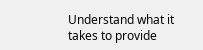Understand what it takes to provide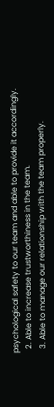psychological safety to our team and able to provide it accordingly.
  2. Able to increase trustworthiness in the team.
  3. Able to manage our relationship with the team properly.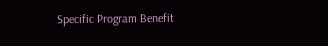Specific Program Benefit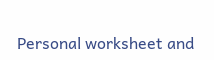Personal worksheet and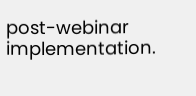post-webinar implementation.